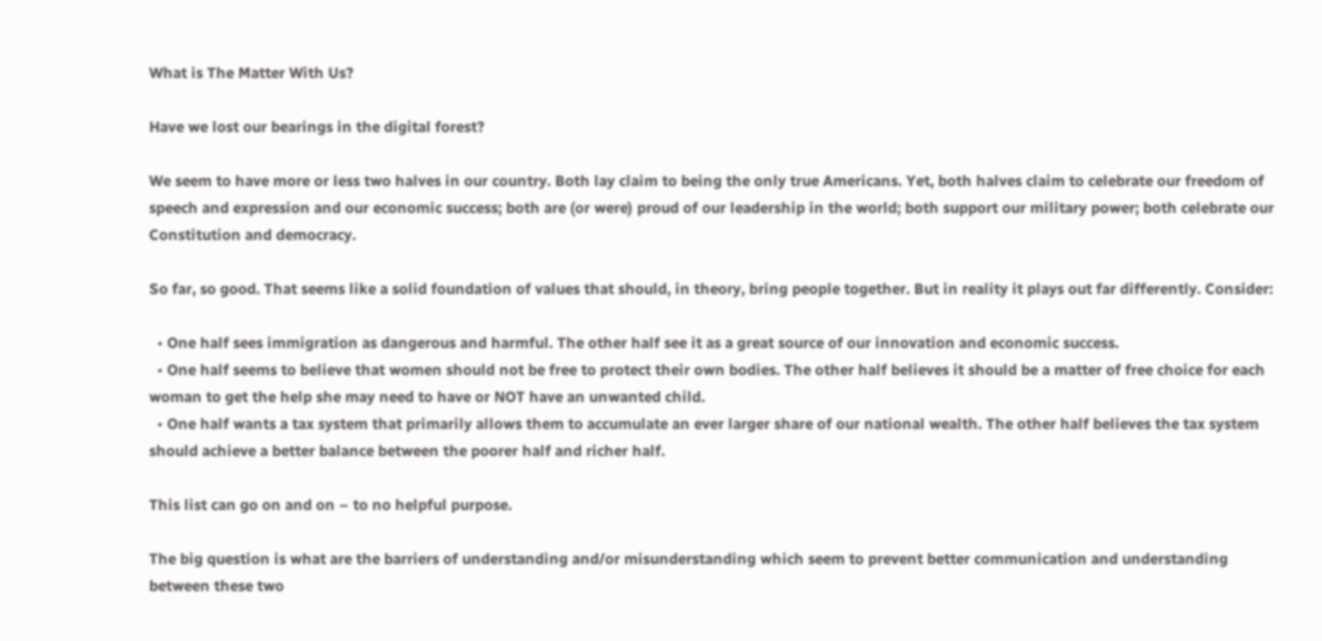What is The Matter With Us?

Have we lost our bearings in the digital forest?

We seem to have more or less two halves in our country. Both lay claim to being the only true Americans. Yet, both halves claim to celebrate our freedom of speech and expression and our economic success; both are (or were) proud of our leadership in the world; both support our military power; both celebrate our Constitution and democracy.

So far, so good. That seems like a solid foundation of values that should, in theory, bring people together. But in reality it plays out far differently. Consider:

  • One half sees immigration as dangerous and harmful. The other half see it as a great source of our innovation and economic success.
  • One half seems to believe that women should not be free to protect their own bodies. The other half believes it should be a matter of free choice for each woman to get the help she may need to have or NOT have an unwanted child.
  • One half wants a tax system that primarily allows them to accumulate an ever larger share of our national wealth. The other half believes the tax system should achieve a better balance between the poorer half and richer half.

This list can go on and on – to no helpful purpose.

The big question is what are the barriers of understanding and/or misunderstanding which seem to prevent better communication and understanding between these two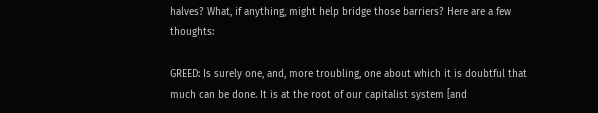halves? What, if anything, might help bridge those barriers? Here are a few thoughts:

GREED: Is surely one, and, more troubling, one about which it is doubtful that much can be done. It is at the root of our capitalist system [and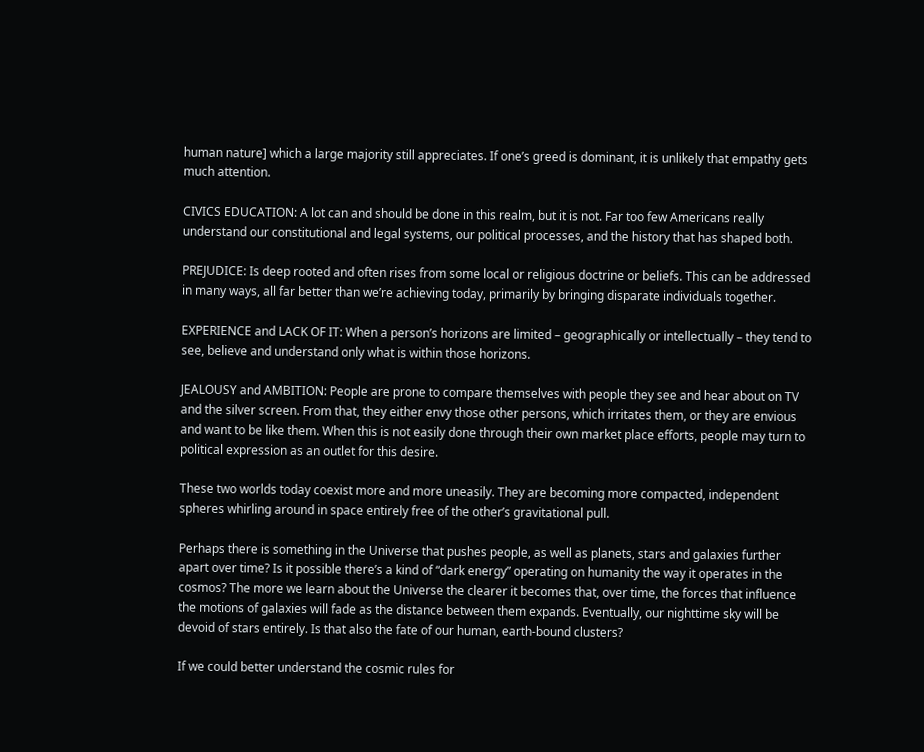human nature] which a large majority still appreciates. If one’s greed is dominant, it is unlikely that empathy gets much attention.

CIVICS EDUCATION: A lot can and should be done in this realm, but it is not. Far too few Americans really understand our constitutional and legal systems, our political processes, and the history that has shaped both.

PREJUDICE: Is deep rooted and often rises from some local or religious doctrine or beliefs. This can be addressed in many ways, all far better than we’re achieving today, primarily by bringing disparate individuals together.

EXPERIENCE and LACK OF IT: When a person’s horizons are limited – geographically or intellectually – they tend to see, believe and understand only what is within those horizons.

JEALOUSY and AMBITION: People are prone to compare themselves with people they see and hear about on TV and the silver screen. From that, they either envy those other persons, which irritates them, or they are envious and want to be like them. When this is not easily done through their own market place efforts, people may turn to political expression as an outlet for this desire.

These two worlds today coexist more and more uneasily. They are becoming more compacted, independent spheres whirling around in space entirely free of the other’s gravitational pull.

Perhaps there is something in the Universe that pushes people, as well as planets, stars and galaxies further apart over time? Is it possible there’s a kind of “dark energy” operating on humanity the way it operates in the cosmos? The more we learn about the Universe the clearer it becomes that, over time, the forces that influence the motions of galaxies will fade as the distance between them expands. Eventually, our nighttime sky will be devoid of stars entirely. Is that also the fate of our human, earth-bound clusters?

If we could better understand the cosmic rules for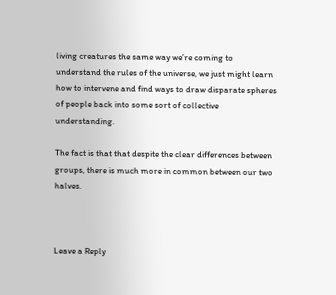living creatures the same way we’re coming to understand the rules of the universe, we just might learn how to intervene and find ways to draw disparate spheres of people back into some sort of collective understanding.

The fact is that that despite the clear differences between groups, there is much more in common between our two halves.



Leave a Reply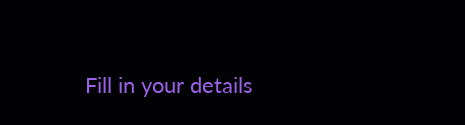Fill in your details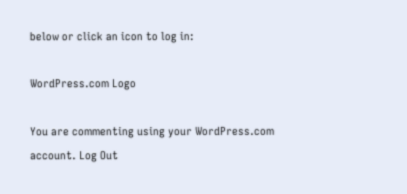below or click an icon to log in:

WordPress.com Logo

You are commenting using your WordPress.com account. Log Out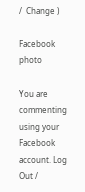/  Change )

Facebook photo

You are commenting using your Facebook account. Log Out /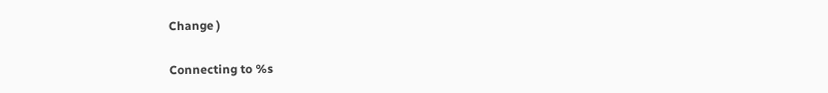Change )

Connecting to %s